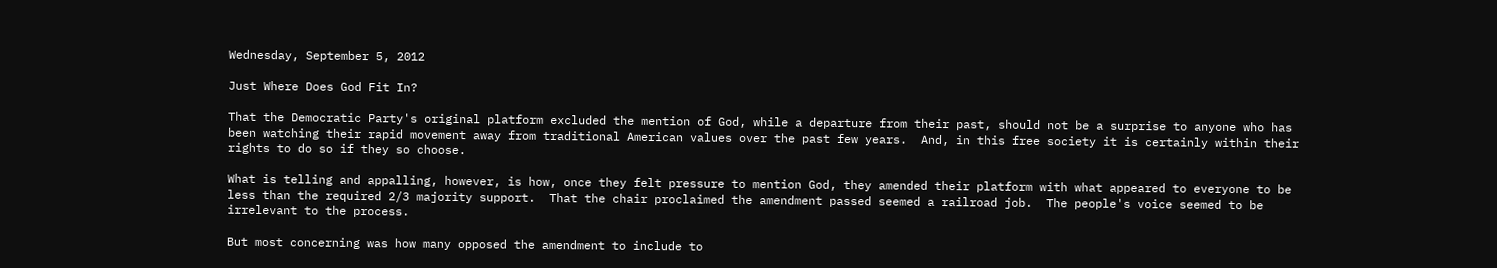Wednesday, September 5, 2012

Just Where Does God Fit In?

That the Democratic Party's original platform excluded the mention of God, while a departure from their past, should not be a surprise to anyone who has been watching their rapid movement away from traditional American values over the past few years.  And, in this free society it is certainly within their rights to do so if they so choose.

What is telling and appalling, however, is how, once they felt pressure to mention God, they amended their platform with what appeared to everyone to be less than the required 2/3 majority support.  That the chair proclaimed the amendment passed seemed a railroad job.  The people's voice seemed to be irrelevant to the process.

But most concerning was how many opposed the amendment to include to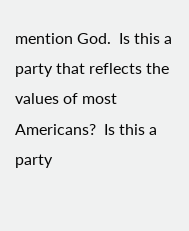mention God.  Is this a party that reflects the values of most Americans?  Is this a party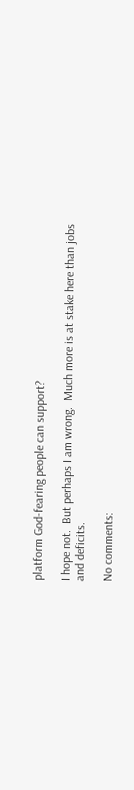platform God-fearing people can support?

I hope not.  But perhaps I am wrong.  Much more is at stake here than jobs and deficits.

No comments: